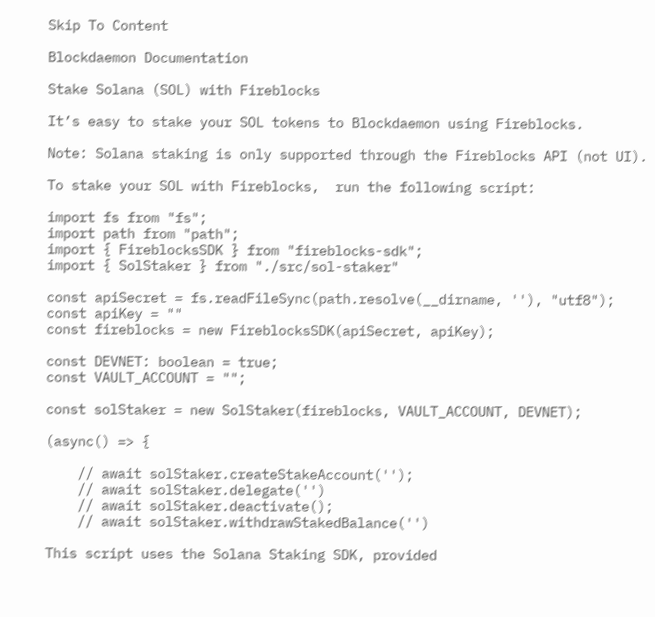Skip To Content

Blockdaemon Documentation

Stake Solana (SOL) with Fireblocks

It’s easy to stake your SOL tokens to Blockdaemon using Fireblocks.

Note: Solana staking is only supported through the Fireblocks API (not UI).

To stake your SOL with Fireblocks,  run the following script:

import fs from "fs";
import path from "path";
import { FireblocksSDK } from "fireblocks-sdk";
import { SolStaker } from "./src/sol-staker"

const apiSecret = fs.readFileSync(path.resolve(__dirname, ''), "utf8");
const apiKey = ""
const fireblocks = new FireblocksSDK(apiSecret, apiKey);

const DEVNET: boolean = true;
const VAULT_ACCOUNT = "";

const solStaker = new SolStaker(fireblocks, VAULT_ACCOUNT, DEVNET);

(async() => {

    // await solStaker.createStakeAccount('');
    // await solStaker.delegate('')
    // await solStaker.deactivate();
    // await solStaker.withdrawStakedBalance('')

This script uses the Solana Staking SDK, provided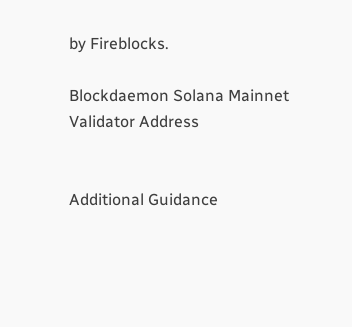by Fireblocks.

Blockdaemon Solana Mainnet Validator Address


Additional Guidance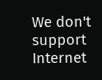We don't support Internet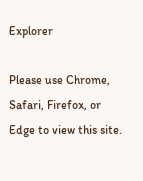Explorer

Please use Chrome, Safari, Firefox, or Edge to view this site.